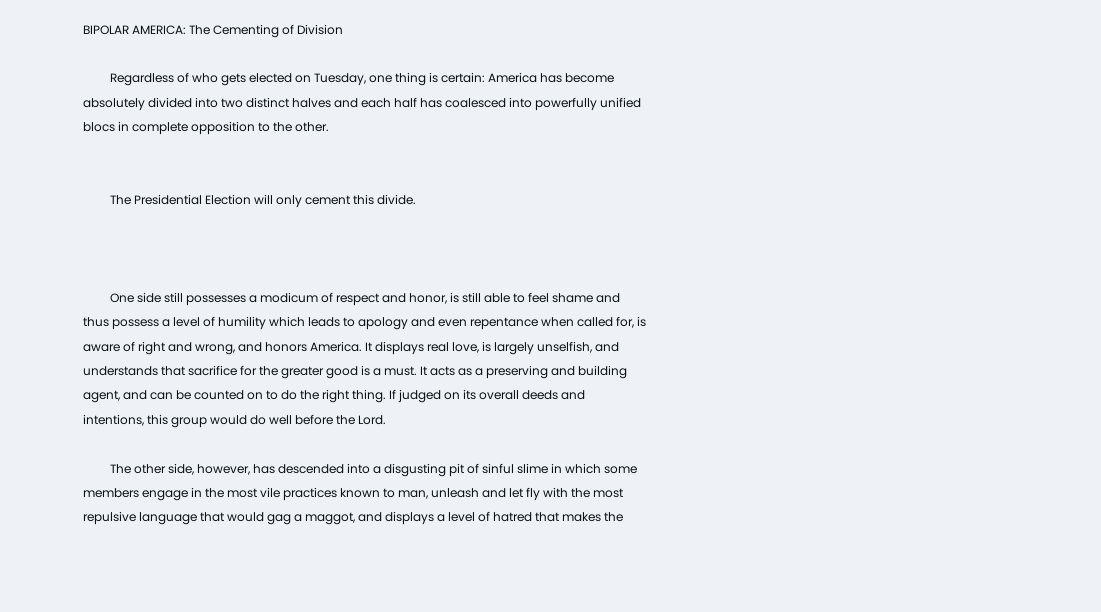BIPOLAR AMERICA: The Cementing of Division

         Regardless of who gets elected on Tuesday, one thing is certain: America has become absolutely divided into two distinct halves and each half has coalesced into powerfully unified blocs in complete opposition to the other.


         The Presidential Election will only cement this divide.



         One side still possesses a modicum of respect and honor, is still able to feel shame and thus possess a level of humility which leads to apology and even repentance when called for, is aware of right and wrong, and honors America. It displays real love, is largely unselfish, and understands that sacrifice for the greater good is a must. It acts as a preserving and building agent, and can be counted on to do the right thing. If judged on its overall deeds and intentions, this group would do well before the Lord.

         The other side, however, has descended into a disgusting pit of sinful slime in which some members engage in the most vile practices known to man, unleash and let fly with the most repulsive language that would gag a maggot, and displays a level of hatred that makes the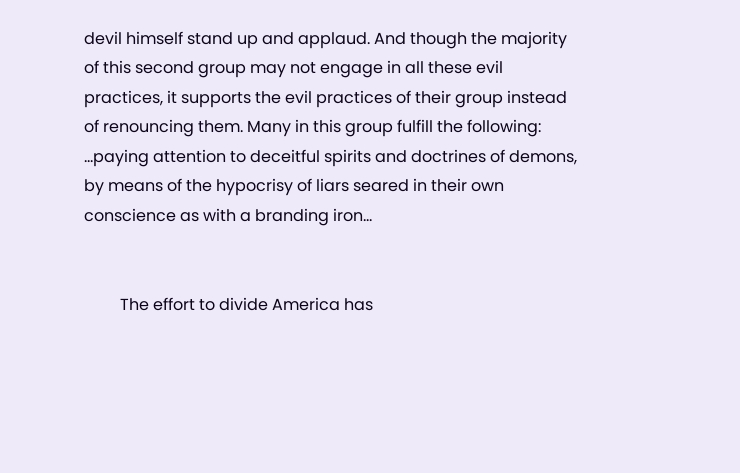devil himself stand up and applaud. And though the majority of this second group may not engage in all these evil practices, it supports the evil practices of their group instead of renouncing them. Many in this group fulfill the following: …paying attention to deceitful spirits and doctrines of demons, by means of the hypocrisy of liars seared in their own conscience as with a branding iron…


         The effort to divide America has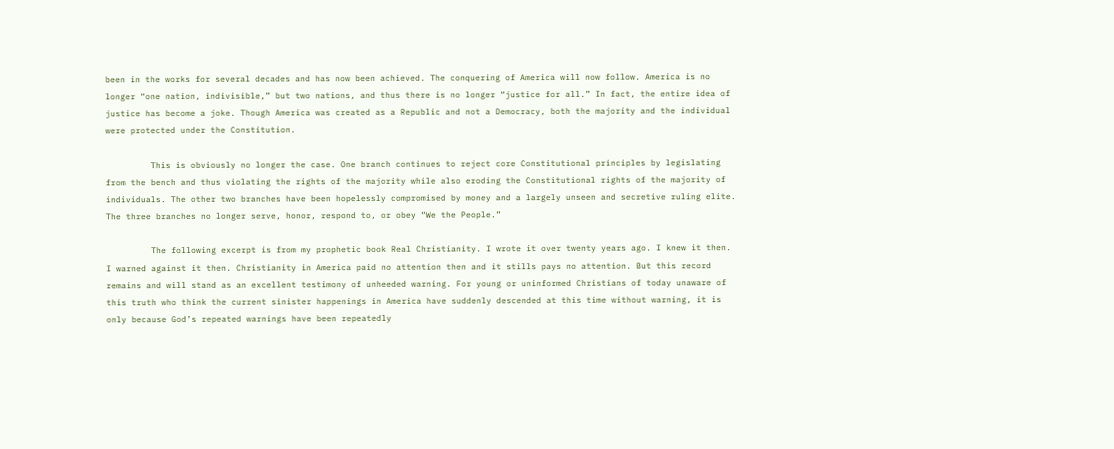been in the works for several decades and has now been achieved. The conquering of America will now follow. America is no longer “one nation, indivisible,” but two nations, and thus there is no longer “justice for all.” In fact, the entire idea of justice has become a joke. Though America was created as a Republic and not a Democracy, both the majority and the individual were protected under the Constitution.

         This is obviously no longer the case. One branch continues to reject core Constitutional principles by legislating from the bench and thus violating the rights of the majority while also eroding the Constitutional rights of the majority of individuals. The other two branches have been hopelessly compromised by money and a largely unseen and secretive ruling elite. The three branches no longer serve, honor, respond to, or obey “We the People.”

         The following excerpt is from my prophetic book Real Christianity. I wrote it over twenty years ago. I knew it then. I warned against it then. Christianity in America paid no attention then and it stills pays no attention. But this record remains and will stand as an excellent testimony of unheeded warning. For young or uninformed Christians of today unaware of this truth who think the current sinister happenings in America have suddenly descended at this time without warning, it is only because God’s repeated warnings have been repeatedly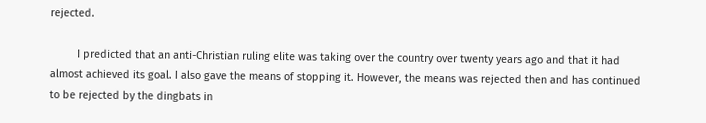rejected.

         I predicted that an anti-Christian ruling elite was taking over the country over twenty years ago and that it had almost achieved its goal. I also gave the means of stopping it. However, the means was rejected then and has continued to be rejected by the dingbats in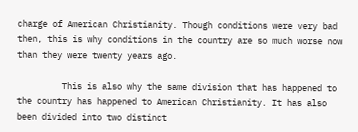charge of American Christianity. Though conditions were very bad then, this is why conditions in the country are so much worse now than they were twenty years ago.

         This is also why the same division that has happened to the country has happened to American Christianity. It has also been divided into two distinct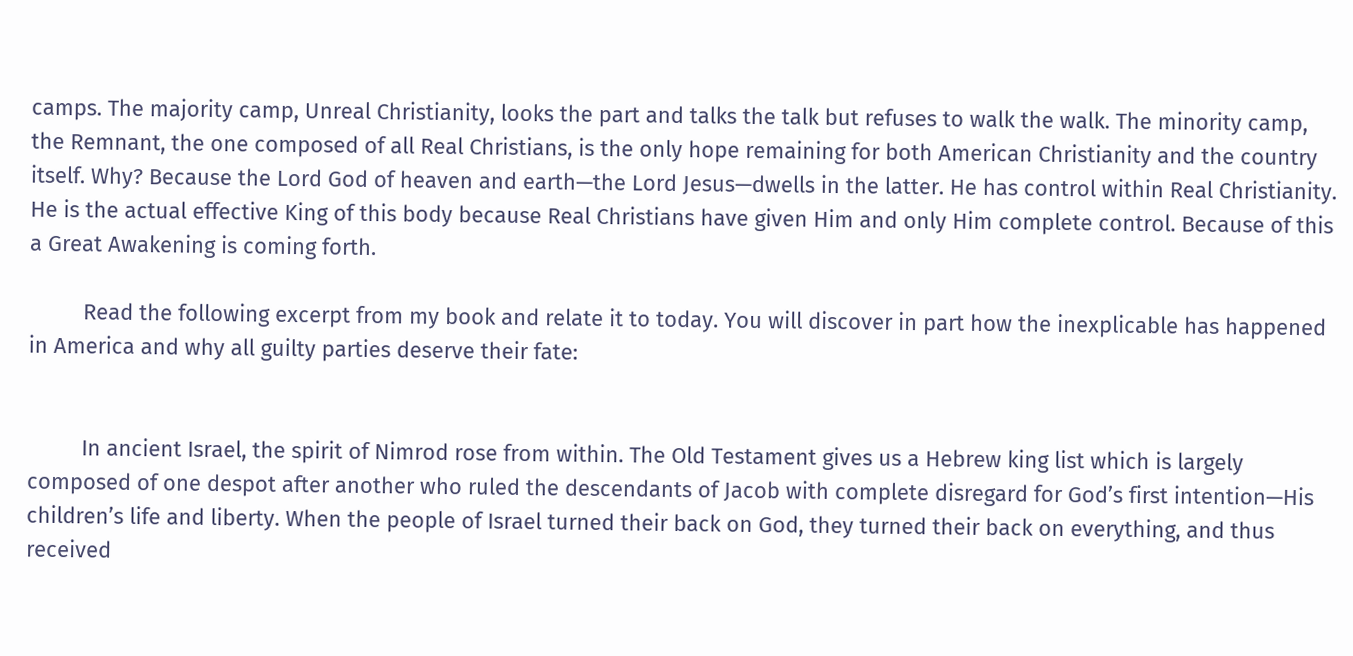camps. The majority camp, Unreal Christianity, looks the part and talks the talk but refuses to walk the walk. The minority camp, the Remnant, the one composed of all Real Christians, is the only hope remaining for both American Christianity and the country itself. Why? Because the Lord God of heaven and earth—the Lord Jesus—dwells in the latter. He has control within Real Christianity. He is the actual effective King of this body because Real Christians have given Him and only Him complete control. Because of this a Great Awakening is coming forth.

         Read the following excerpt from my book and relate it to today. You will discover in part how the inexplicable has happened in America and why all guilty parties deserve their fate:


         In ancient Israel, the spirit of Nimrod rose from within. The Old Testament gives us a Hebrew king list which is largely composed of one despot after another who ruled the descendants of Jacob with complete disregard for God’s first intention—His children’s life and liberty. When the people of Israel turned their back on God, they turned their back on everything, and thus received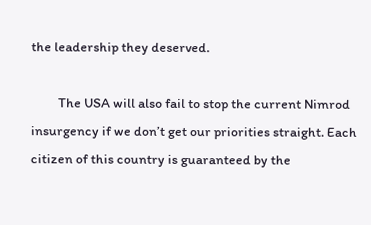the leadership they deserved.

         The USA will also fail to stop the current Nimrod insurgency if we don’t get our priorities straight. Each citizen of this country is guaranteed by the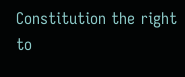Constitution the right to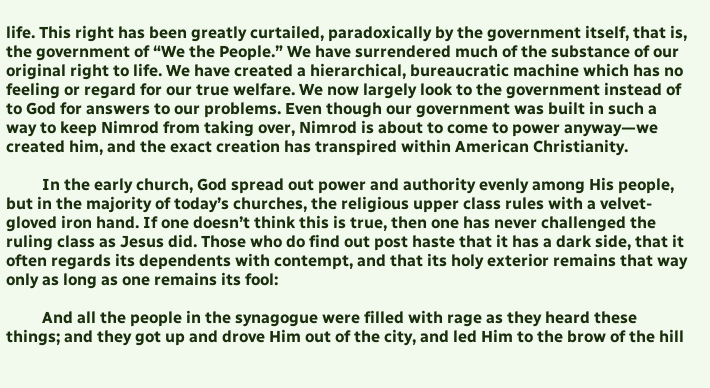life. This right has been greatly curtailed, paradoxically by the government itself, that is, the government of “We the People.” We have surrendered much of the substance of our original right to life. We have created a hierarchical, bureaucratic machine which has no feeling or regard for our true welfare. We now largely look to the government instead of to God for answers to our problems. Even though our government was built in such a way to keep Nimrod from taking over, Nimrod is about to come to power anyway—we created him, and the exact creation has transpired within American Christianity.

         In the early church, God spread out power and authority evenly among His people, but in the majority of today’s churches, the religious upper class rules with a velvet-gloved iron hand. If one doesn’t think this is true, then one has never challenged the ruling class as Jesus did. Those who do find out post haste that it has a dark side, that it often regards its dependents with contempt, and that its holy exterior remains that way only as long as one remains its fool:

         And all the people in the synagogue were filled with rage as they heard these things; and they got up and drove Him out of the city, and led Him to the brow of the hill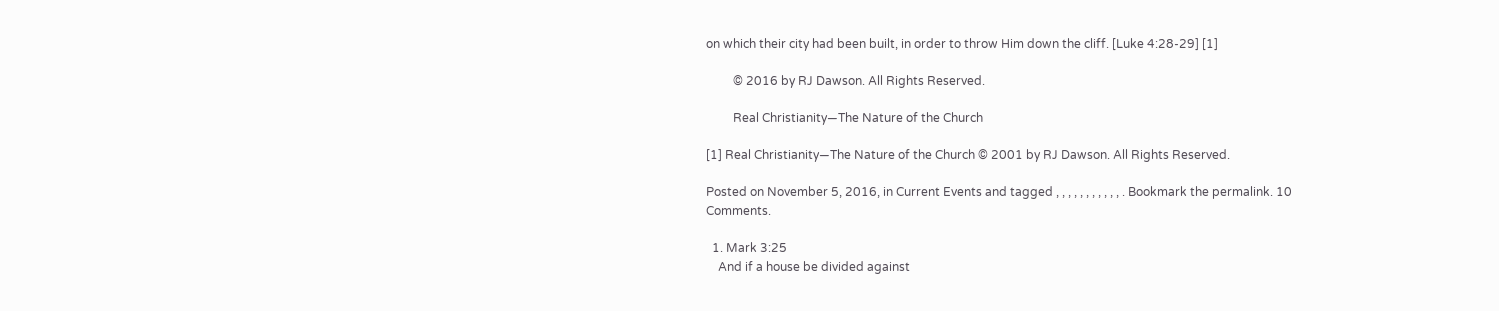on which their city had been built, in order to throw Him down the cliff. [Luke 4:28-29] [1]

         © 2016 by RJ Dawson. All Rights Reserved.

         Real Christianity—The Nature of the Church

[1] Real Christianity—The Nature of the Church © 2001 by RJ Dawson. All Rights Reserved.

Posted on November 5, 2016, in Current Events and tagged , , , , , , , , , , , . Bookmark the permalink. 10 Comments.

  1. Mark 3:25
    And if a house be divided against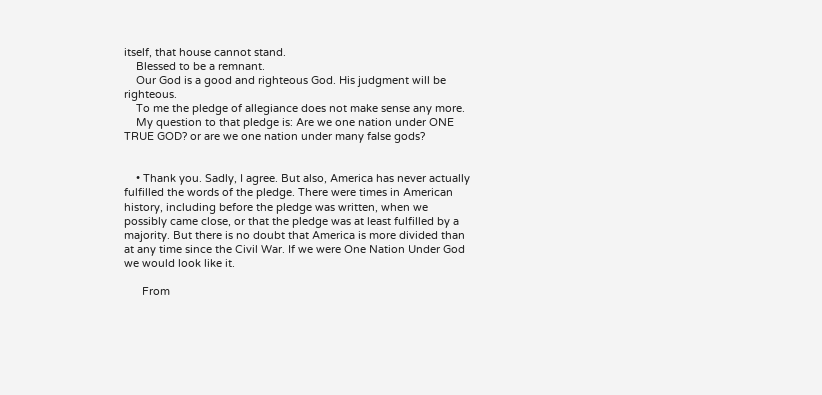itself, that house cannot stand.
    Blessed to be a remnant.
    Our God is a good and righteous God. His judgment will be righteous.
    To me the pledge of allegiance does not make sense any more.
    My question to that pledge is: Are we one nation under ONE TRUE GOD? or are we one nation under many false gods?


    • Thank you. Sadly, I agree. But also, America has never actually fulfilled the words of the pledge. There were times in American history, including before the pledge was written, when we possibly came close, or that the pledge was at least fulfilled by a majority. But there is no doubt that America is more divided than at any time since the Civil War. If we were One Nation Under God we would look like it.

      From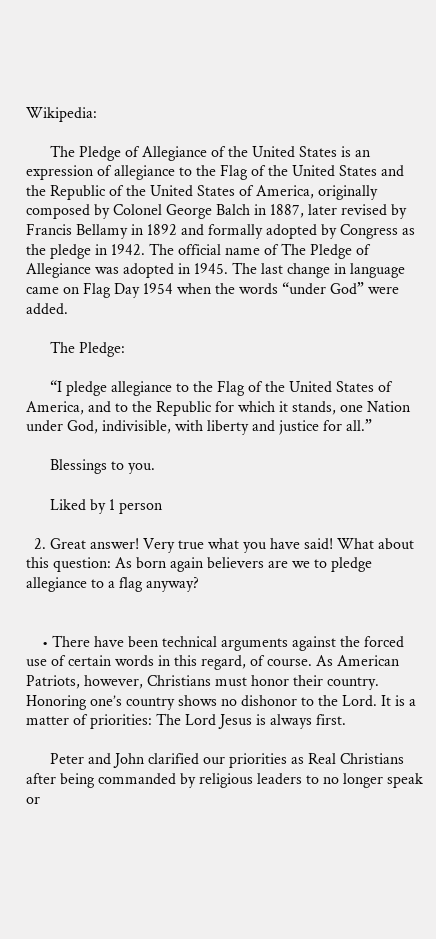Wikipedia:

      The Pledge of Allegiance of the United States is an expression of allegiance to the Flag of the United States and the Republic of the United States of America, originally composed by Colonel George Balch in 1887, later revised by Francis Bellamy in 1892 and formally adopted by Congress as the pledge in 1942. The official name of The Pledge of Allegiance was adopted in 1945. The last change in language came on Flag Day 1954 when the words “under God” were added.

      The Pledge:

      “I pledge allegiance to the Flag of the United States of America, and to the Republic for which it stands, one Nation under God, indivisible, with liberty and justice for all.”

      Blessings to you.

      Liked by 1 person

  2. Great answer! Very true what you have said! What about this question: As born again believers are we to pledge allegiance to a flag anyway?


    • There have been technical arguments against the forced use of certain words in this regard, of course. As American Patriots, however, Christians must honor their country. Honoring one’s country shows no dishonor to the Lord. It is a matter of priorities: The Lord Jesus is always first.

      Peter and John clarified our priorities as Real Christians after being commanded by religious leaders to no longer speak or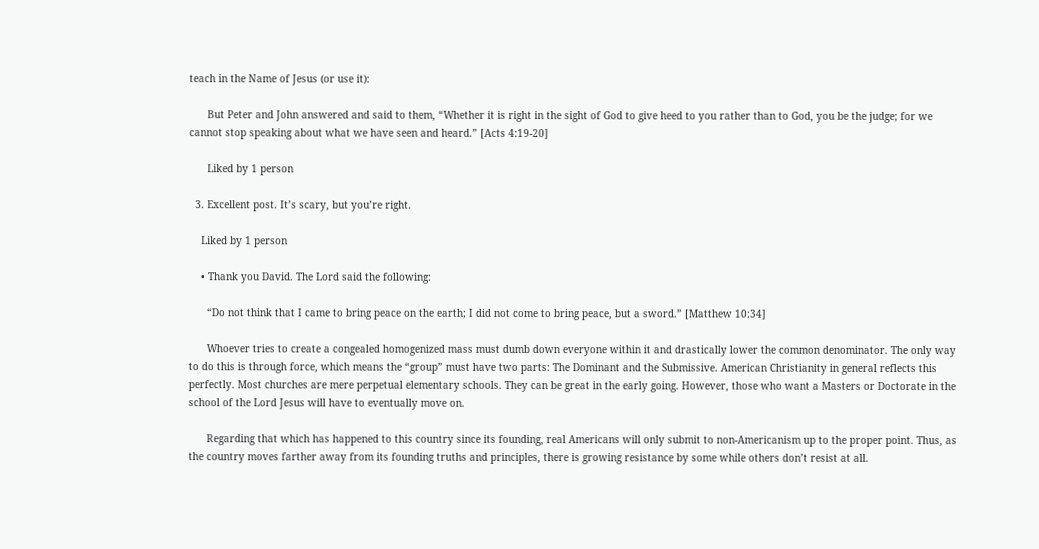teach in the Name of Jesus (or use it):

      But Peter and John answered and said to them, “Whether it is right in the sight of God to give heed to you rather than to God, you be the judge; for we cannot stop speaking about what we have seen and heard.” [Acts 4:19-20]

      Liked by 1 person

  3. Excellent post. It’s scary, but you’re right.

    Liked by 1 person

    • Thank you David. The Lord said the following:

      “Do not think that I came to bring peace on the earth; I did not come to bring peace, but a sword.” [Matthew 10:34]

      Whoever tries to create a congealed homogenized mass must dumb down everyone within it and drastically lower the common denominator. The only way to do this is through force, which means the “group” must have two parts: The Dominant and the Submissive. American Christianity in general reflects this perfectly. Most churches are mere perpetual elementary schools. They can be great in the early going. However, those who want a Masters or Doctorate in the school of the Lord Jesus will have to eventually move on.

      Regarding that which has happened to this country since its founding, real Americans will only submit to non-Americanism up to the proper point. Thus, as the country moves farther away from its founding truths and principles, there is growing resistance by some while others don’t resist at all.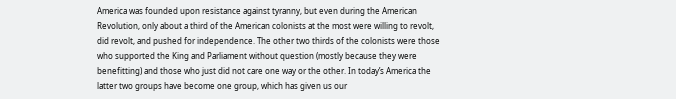America was founded upon resistance against tyranny, but even during the American Revolution, only about a third of the American colonists at the most were willing to revolt, did revolt, and pushed for independence. The other two thirds of the colonists were those who supported the King and Parliament without question (mostly because they were benefitting) and those who just did not care one way or the other. In today’s America the latter two groups have become one group, which has given us our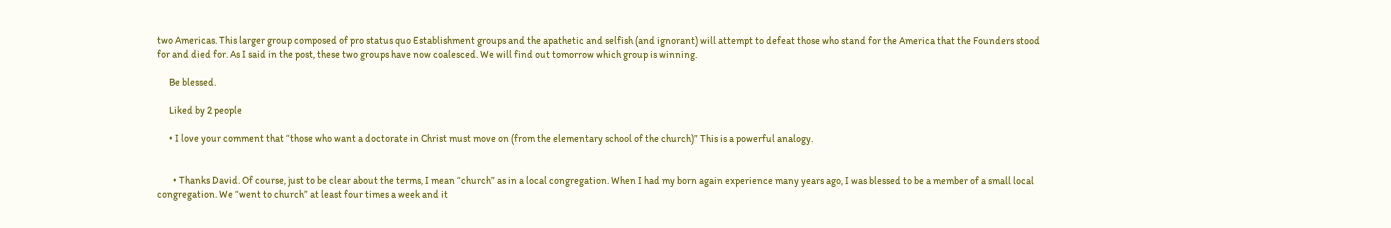two Americas. This larger group composed of pro status quo Establishment groups and the apathetic and selfish (and ignorant) will attempt to defeat those who stand for the America that the Founders stood for and died for. As I said in the post, these two groups have now coalesced. We will find out tomorrow which group is winning.

      Be blessed.

      Liked by 2 people

      • I love your comment that “those who want a doctorate in Christ must move on (from the elementary school of the church)” This is a powerful analogy.


        • Thanks David. Of course, just to be clear about the terms, I mean “church” as in a local congregation. When I had my born again experience many years ago, I was blessed to be a member of a small local congregation. We “went to church” at least four times a week and it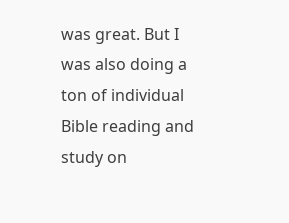was great. But I was also doing a ton of individual Bible reading and study on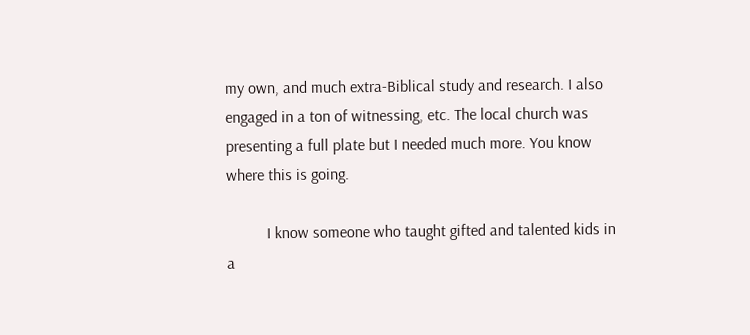my own, and much extra-Biblical study and research. I also engaged in a ton of witnessing, etc. The local church was presenting a full plate but I needed much more. You know where this is going.

          I know someone who taught gifted and talented kids in a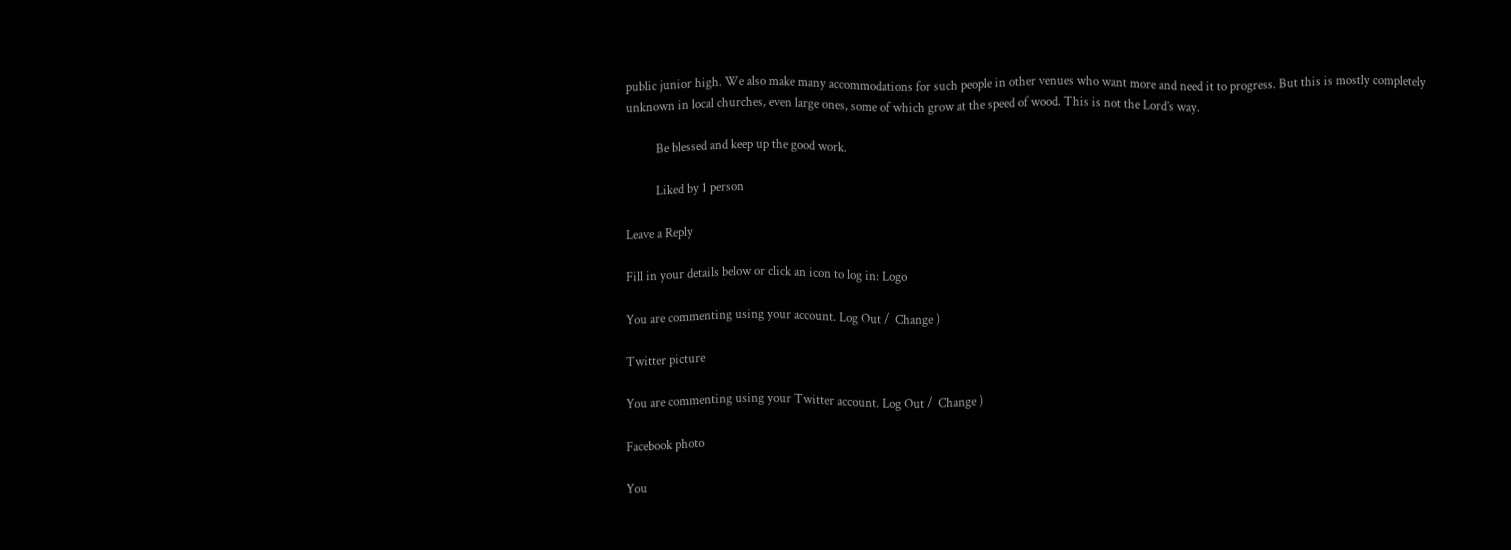public junior high. We also make many accommodations for such people in other venues who want more and need it to progress. But this is mostly completely unknown in local churches, even large ones, some of which grow at the speed of wood. This is not the Lord’s way.

          Be blessed and keep up the good work.

          Liked by 1 person

Leave a Reply

Fill in your details below or click an icon to log in: Logo

You are commenting using your account. Log Out /  Change )

Twitter picture

You are commenting using your Twitter account. Log Out /  Change )

Facebook photo

You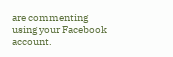are commenting using your Facebook account.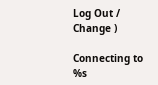Log Out /  Change )

Connecting to %s